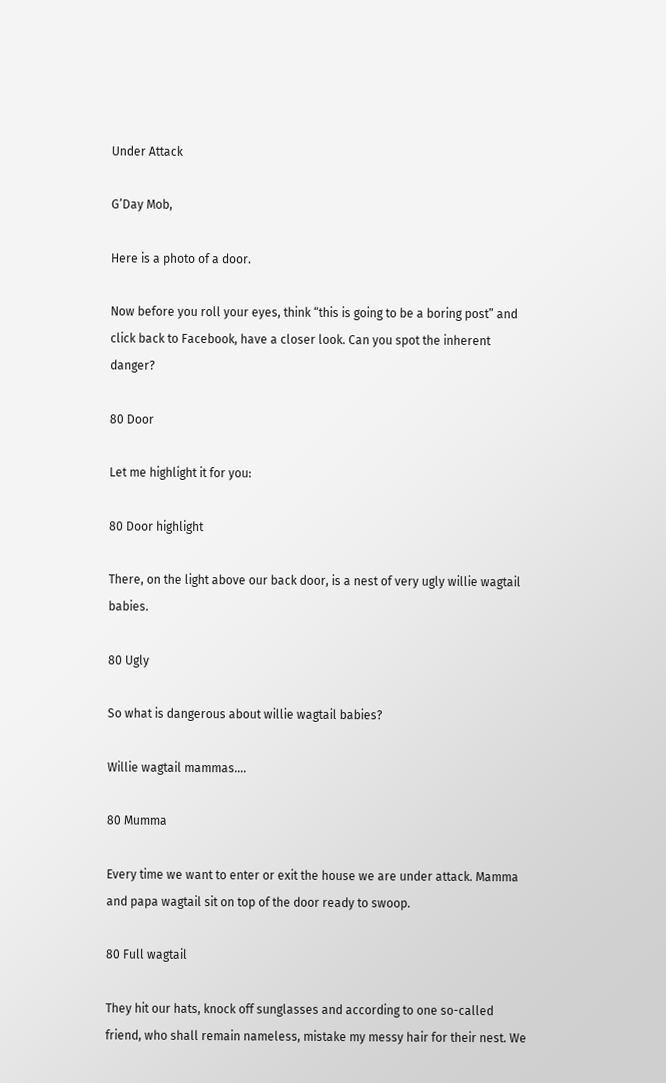Under Attack

G’Day Mob,

Here is a photo of a door.

Now before you roll your eyes, think “this is going to be a boring post” and click back to Facebook, have a closer look. Can you spot the inherent danger?

80 Door

Let me highlight it for you:

80 Door highlight

There, on the light above our back door, is a nest of very ugly willie wagtail babies.

80 Ugly

So what is dangerous about willie wagtail babies?

Willie wagtail mammas….

80 Mumma

Every time we want to enter or exit the house we are under attack. Mamma and papa wagtail sit on top of the door ready to swoop.

80 Full wagtail

They hit our hats, knock off sunglasses and according to one so-called friend, who shall remain nameless, mistake my messy hair for their nest. We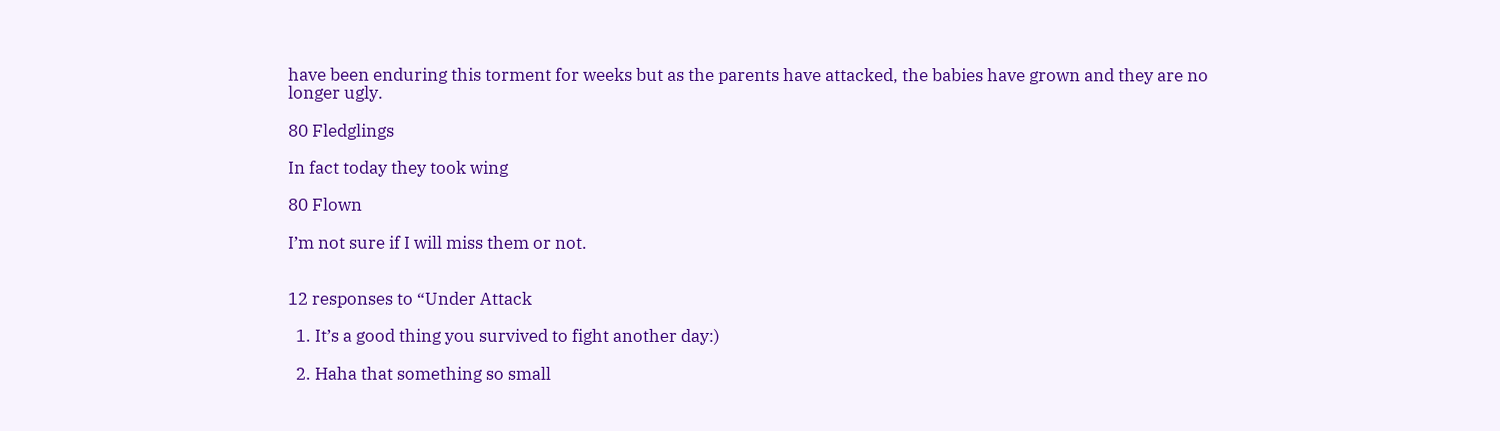have been enduring this torment for weeks but as the parents have attacked, the babies have grown and they are no longer ugly.

80 Fledglings

In fact today they took wing

80 Flown

I’m not sure if I will miss them or not.


12 responses to “Under Attack

  1. It’s a good thing you survived to fight another day:)

  2. Haha that something so small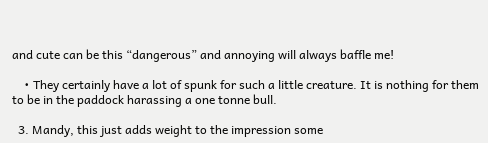and cute can be this “dangerous” and annoying will always baffle me!

    • They certainly have a lot of spunk for such a little creature. It is nothing for them to be in the paddock harassing a one tonne bull.

  3. Mandy, this just adds weight to the impression some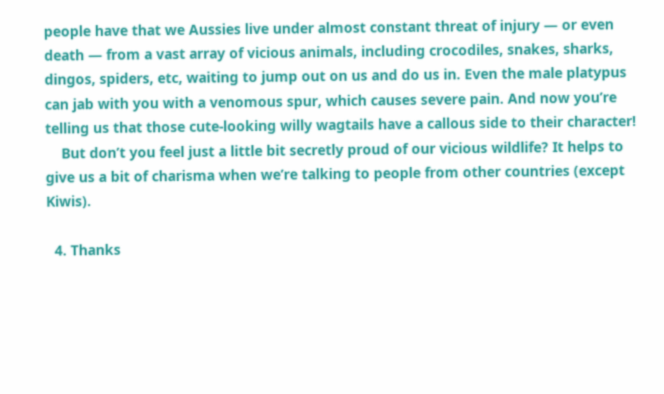people have that we Aussies live under almost constant threat of injury — or even death — from a vast array of vicious animals, including crocodiles, snakes, sharks, dingos, spiders, etc, waiting to jump out on us and do us in. Even the male platypus can jab with you with a venomous spur, which causes severe pain. And now you’re telling us that those cute-looking willy wagtails have a callous side to their character!
    But don’t you feel just a little bit secretly proud of our vicious wildlife? It helps to give us a bit of charisma when we’re talking to people from other countries (except Kiwis).

  4. Thanks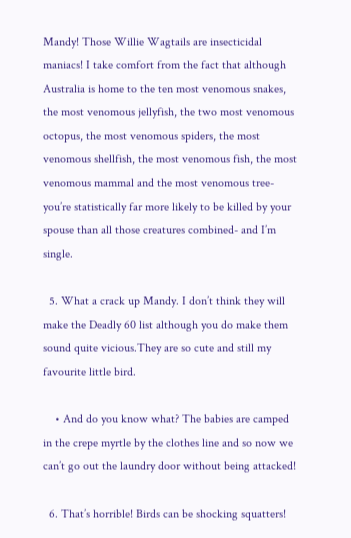Mandy! Those Willie Wagtails are insecticidal maniacs! I take comfort from the fact that although Australia is home to the ten most venomous snakes, the most venomous jellyfish, the two most venomous octopus, the most venomous spiders, the most venomous shellfish, the most venomous fish, the most venomous mammal and the most venomous tree- you’re statistically far more likely to be killed by your spouse than all those creatures combined- and I’m single.

  5. What a crack up Mandy. I don’t think they will make the Deadly 60 list although you do make them sound quite vicious.They are so cute and still my favourite little bird.

    • And do you know what? The babies are camped in the crepe myrtle by the clothes line and so now we can’t go out the laundry door without being attacked!

  6. That’s horrible! Birds can be shocking squatters!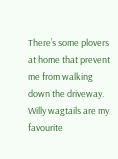There’s some plovers at home that prevent me from walking down the driveway. Willy wagtails are my favourite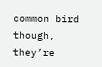common bird though, they’re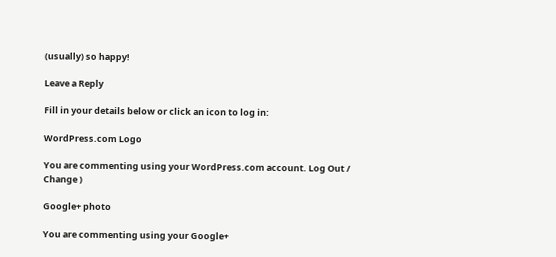(usually) so happy!

Leave a Reply

Fill in your details below or click an icon to log in:

WordPress.com Logo

You are commenting using your WordPress.com account. Log Out /  Change )

Google+ photo

You are commenting using your Google+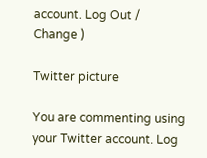account. Log Out /  Change )

Twitter picture

You are commenting using your Twitter account. Log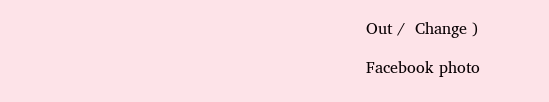Out /  Change )

Facebook photo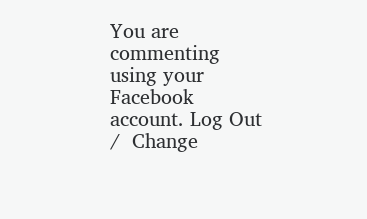You are commenting using your Facebook account. Log Out /  Change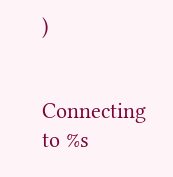)


Connecting to %s